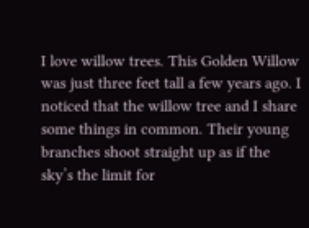I love willow trees. This Golden Willow was just three feet tall a few years ago. I noticed that the willow tree and I share some things in common. Their young branches shoot straight up as if the sky’s the limit for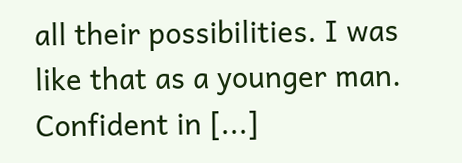all their possibilities. I was like that as a younger man. Confident in [...]